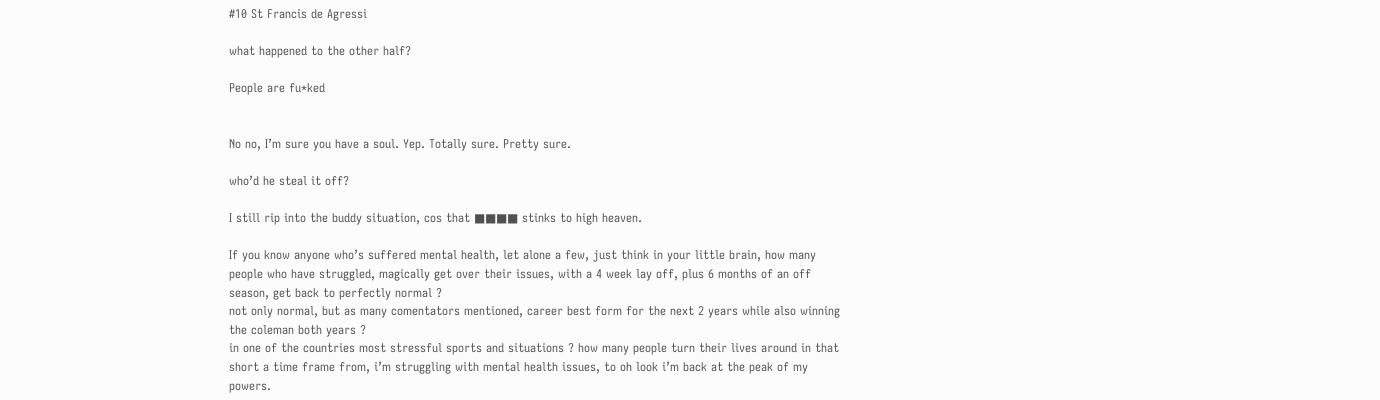#10 St Francis de Agressi

what happened to the other half?

People are fu*ked


No no, I’m sure you have a soul. Yep. Totally sure. Pretty sure.

who’d he steal it off?

I still rip into the buddy situation, cos that ■■■■ stinks to high heaven.

If you know anyone who’s suffered mental health, let alone a few, just think in your little brain, how many people who have struggled, magically get over their issues, with a 4 week lay off, plus 6 months of an off season, get back to perfectly normal ?
not only normal, but as many comentators mentioned, career best form for the next 2 years while also winning the coleman both years ?
in one of the countries most stressful sports and situations ? how many people turn their lives around in that short a time frame from, i’m struggling with mental health issues, to oh look i’m back at the peak of my powers.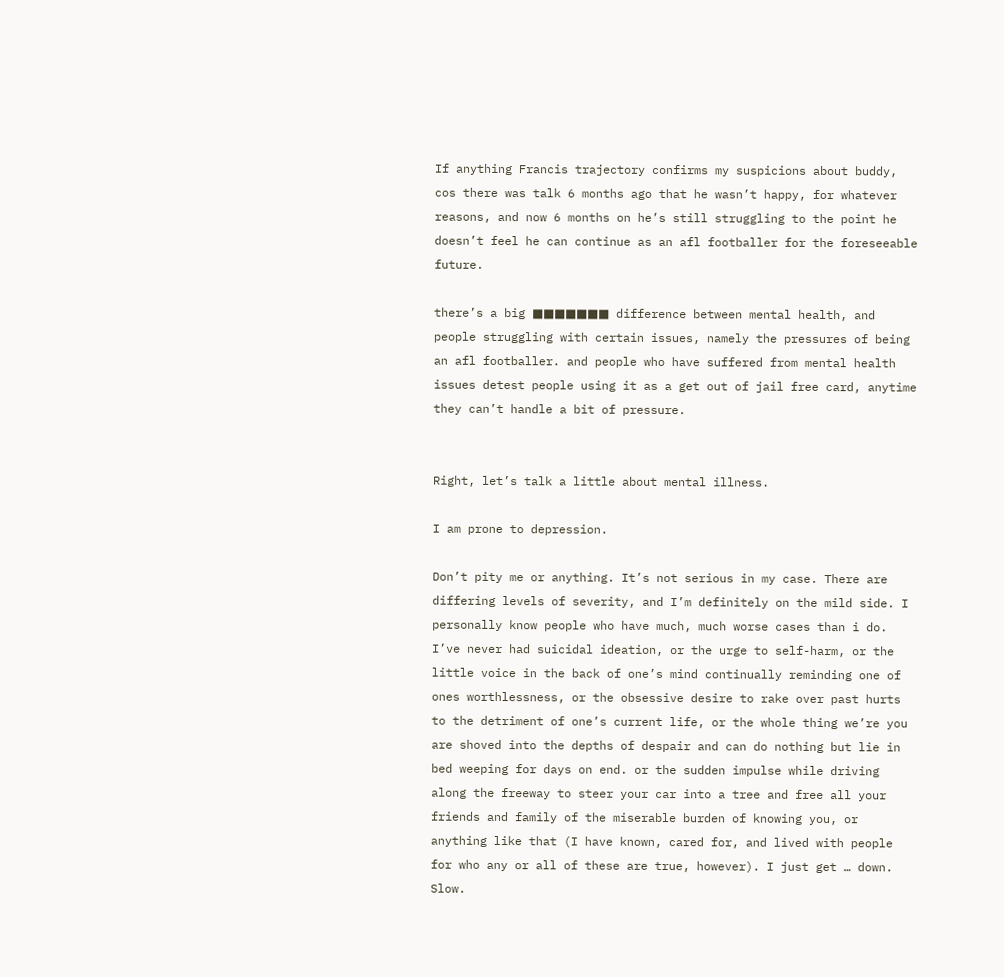If anything Francis trajectory confirms my suspicions about buddy, cos there was talk 6 months ago that he wasn’t happy, for whatever reasons, and now 6 months on he’s still struggling to the point he doesn’t feel he can continue as an afl footballer for the foreseeable future.

there’s a big ■■■■■■■ difference between mental health, and people struggling with certain issues, namely the pressures of being an afl footballer. and people who have suffered from mental health issues detest people using it as a get out of jail free card, anytime they can’t handle a bit of pressure.


Right, let’s talk a little about mental illness.

I am prone to depression.

Don’t pity me or anything. It’s not serious in my case. There are differing levels of severity, and I’m definitely on the mild side. I personally know people who have much, much worse cases than i do. I’ve never had suicidal ideation, or the urge to self-harm, or the little voice in the back of one’s mind continually reminding one of ones worthlessness, or the obsessive desire to rake over past hurts to the detriment of one’s current life, or the whole thing we’re you are shoved into the depths of despair and can do nothing but lie in bed weeping for days on end. or the sudden impulse while driving along the freeway to steer your car into a tree and free all your friends and family of the miserable burden of knowing you, or anything like that (I have known, cared for, and lived with people for who any or all of these are true, however). I just get … down. Slow.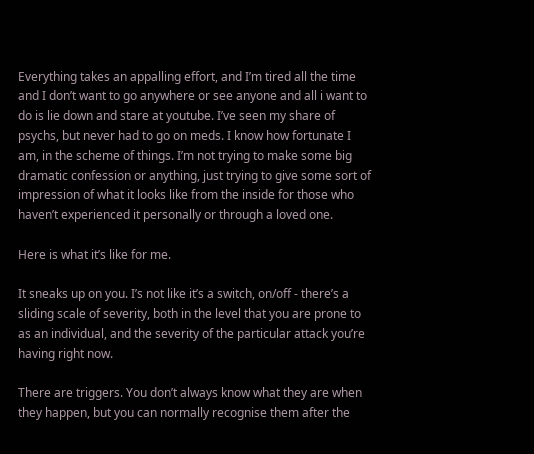Everything takes an appalling effort, and I’m tired all the time and I don’t want to go anywhere or see anyone and all i want to do is lie down and stare at youtube. I’ve seen my share of psychs, but never had to go on meds. I know how fortunate I am, in the scheme of things. I’m not trying to make some big dramatic confession or anything, just trying to give some sort of impression of what it looks like from the inside for those who haven’t experienced it personally or through a loved one.

Here is what it’s like for me.

It sneaks up on you. I’s not like it’s a switch, on/off - there’s a sliding scale of severity, both in the level that you are prone to as an individual, and the severity of the particular attack you’re having right now.

There are triggers. You don’t always know what they are when they happen, but you can normally recognise them after the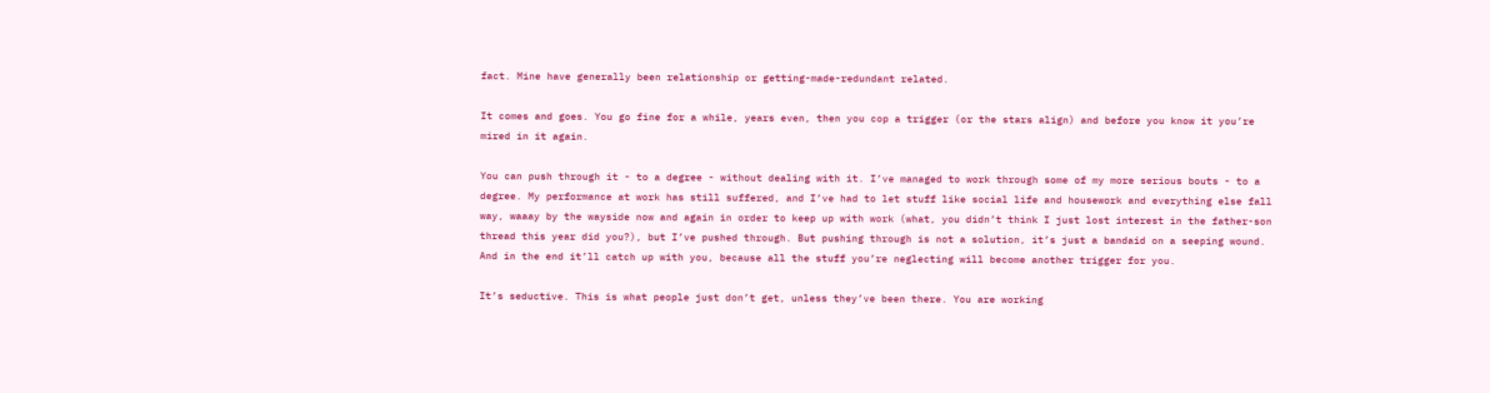fact. Mine have generally been relationship or getting-made-redundant related.

It comes and goes. You go fine for a while, years even, then you cop a trigger (or the stars align) and before you know it you’re mired in it again.

You can push through it - to a degree - without dealing with it. I’ve managed to work through some of my more serious bouts - to a degree. My performance at work has still suffered, and I’ve had to let stuff like social life and housework and everything else fall way, waaay by the wayside now and again in order to keep up with work (what, you didn’t think I just lost interest in the father-son thread this year did you?), but I’ve pushed through. But pushing through is not a solution, it’s just a bandaid on a seeping wound. And in the end it’ll catch up with you, because all the stuff you’re neglecting will become another trigger for you.

It’s seductive. This is what people just don’t get, unless they’ve been there. You are working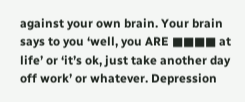against your own brain. Your brain says to you ‘well, you ARE ■■■■ at life’ or ‘it’s ok, just take another day off work’ or whatever. Depression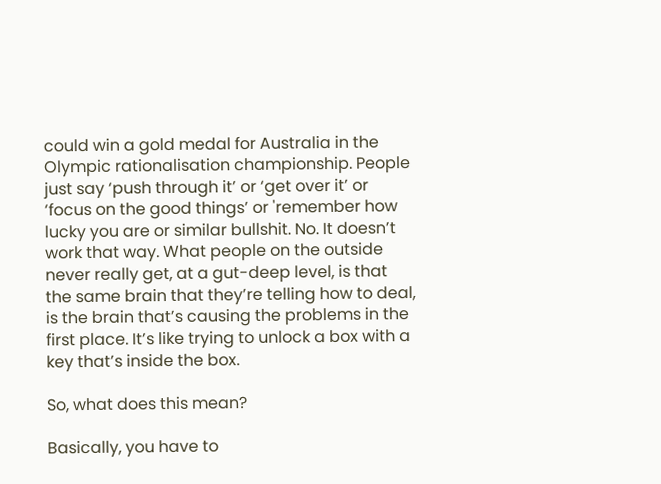could win a gold medal for Australia in the Olympic rationalisation championship. People just say ‘push through it’ or ‘get over it’ or ‘focus on the good things’ or 'remember how lucky you are or similar bullshit. No. It doesn’t work that way. What people on the outside never really get, at a gut-deep level, is that the same brain that they’re telling how to deal, is the brain that’s causing the problems in the first place. It’s like trying to unlock a box with a key that’s inside the box.

So, what does this mean?

Basically, you have to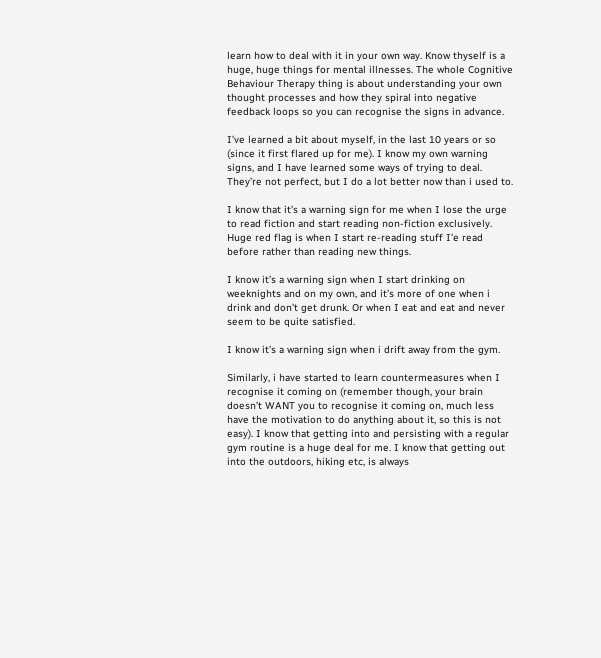learn how to deal with it in your own way. Know thyself is a huge, huge things for mental illnesses. The whole Cognitive Behaviour Therapy thing is about understanding your own thought processes and how they spiral into negative feedback loops so you can recognise the signs in advance.

I’ve learned a bit about myself, in the last 10 years or so (since it first flared up for me). I know my own warning signs, and I have learned some ways of trying to deal. They’re not perfect, but I do a lot better now than i used to.

I know that it’s a warning sign for me when I lose the urge to read fiction and start reading non-fiction exclusively. Huge red flag is when I start re-reading stuff I’e read before rather than reading new things.

I know it’s a warning sign when I start drinking on weeknights and on my own, and it’s more of one when i drink and don’t get drunk. Or when I eat and eat and never seem to be quite satisfied.

I know it’s a warning sign when i drift away from the gym.

Similarly, i have started to learn countermeasures when I recognise it coming on (remember though, your brain doesn’t WANT you to recognise it coming on, much less have the motivation to do anything about it, so this is not easy). I know that getting into and persisting with a regular gym routine is a huge deal for me. I know that getting out into the outdoors, hiking etc, is always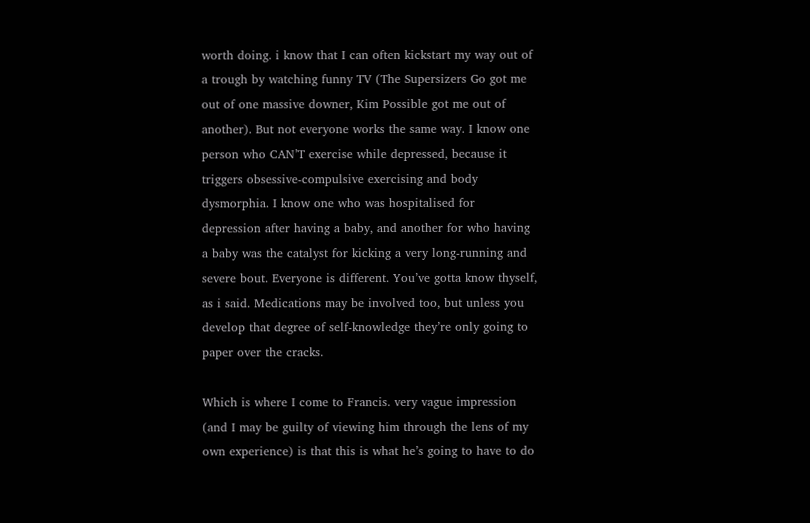worth doing. i know that I can often kickstart my way out of a trough by watching funny TV (The Supersizers Go got me out of one massive downer, Kim Possible got me out of another). But not everyone works the same way. I know one person who CAN’T exercise while depressed, because it triggers obsessive-compulsive exercising and body dysmorphia. I know one who was hospitalised for depression after having a baby, and another for who having a baby was the catalyst for kicking a very long-running and severe bout. Everyone is different. You’ve gotta know thyself, as i said. Medications may be involved too, but unless you develop that degree of self-knowledge they’re only going to paper over the cracks.

Which is where I come to Francis. very vague impression (and I may be guilty of viewing him through the lens of my own experience) is that this is what he’s going to have to do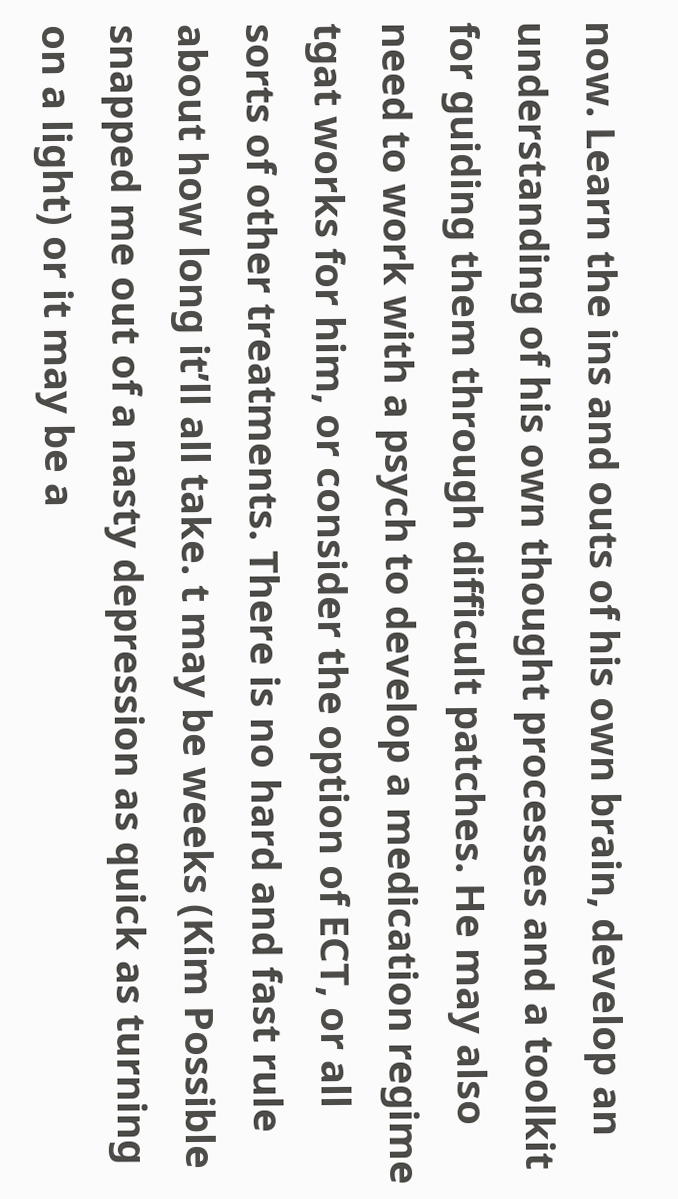now. Learn the ins and outs of his own brain, develop an understanding of his own thought processes and a toolkit for guiding them through difficult patches. He may also need to work with a psych to develop a medication regime tgat works for him, or consider the option of ECT, or all sorts of other treatments. There is no hard and fast rule about how long it’ll all take. t may be weeks (Kim Possible snapped me out of a nasty depression as quick as turning on a light) or it may be a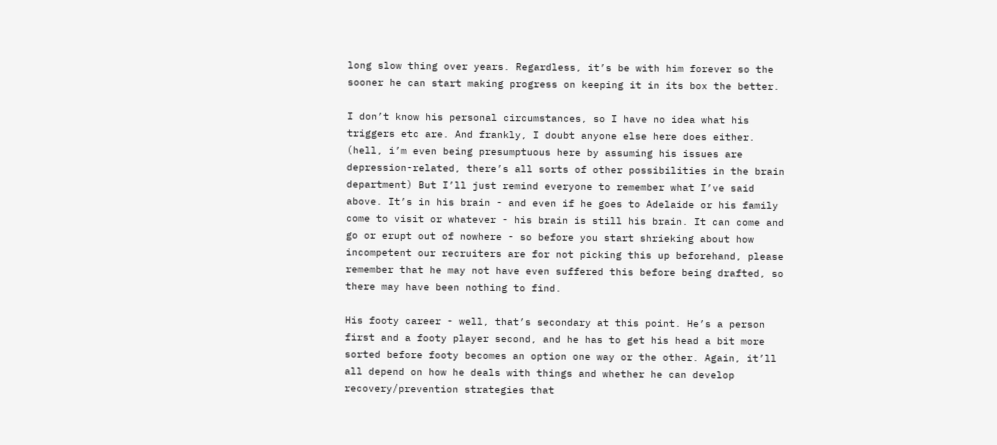long slow thing over years. Regardless, it’s be with him forever so the sooner he can start making progress on keeping it in its box the better.

I don’t know his personal circumstances, so I have no idea what his triggers etc are. And frankly, I doubt anyone else here does either. (hell, i’m even being presumptuous here by assuming his issues are depression-related, there’s all sorts of other possibilities in the brain department) But I’ll just remind everyone to remember what I’ve said above. It’s in his brain - and even if he goes to Adelaide or his family come to visit or whatever - his brain is still his brain. It can come and go or erupt out of nowhere - so before you start shrieking about how incompetent our recruiters are for not picking this up beforehand, please remember that he may not have even suffered this before being drafted, so there may have been nothing to find.

His footy career - well, that’s secondary at this point. He’s a person first and a footy player second, and he has to get his head a bit more sorted before footy becomes an option one way or the other. Again, it’ll all depend on how he deals with things and whether he can develop recovery/prevention strategies that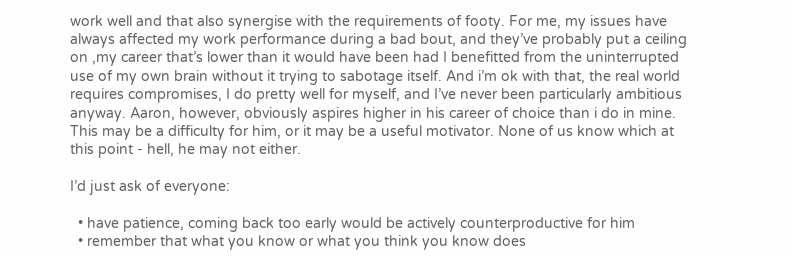work well and that also synergise with the requirements of footy. For me, my issues have always affected my work performance during a bad bout, and they’ve probably put a ceiling on ,my career that’s lower than it would have been had I benefitted from the uninterrupted use of my own brain without it trying to sabotage itself. And i’m ok with that, the real world requires compromises, I do pretty well for myself, and I’ve never been particularly ambitious anyway. Aaron, however, obviously aspires higher in his career of choice than i do in mine. This may be a difficulty for him, or it may be a useful motivator. None of us know which at this point - hell, he may not either.

I’d just ask of everyone:

  • have patience, coming back too early would be actively counterproductive for him
  • remember that what you know or what you think you know does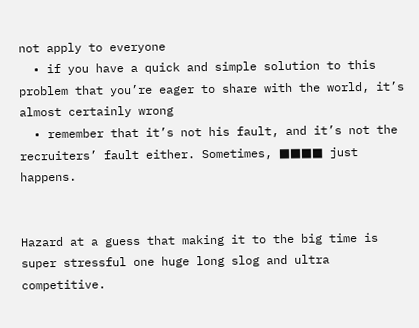not apply to everyone
  • if you have a quick and simple solution to this problem that you’re eager to share with the world, it’s almost certainly wrong
  • remember that it’s not his fault, and it’s not the recruiters’ fault either. Sometimes, ■■■■ just happens.


Hazard at a guess that making it to the big time is super stressful one huge long slog and ultra competitive.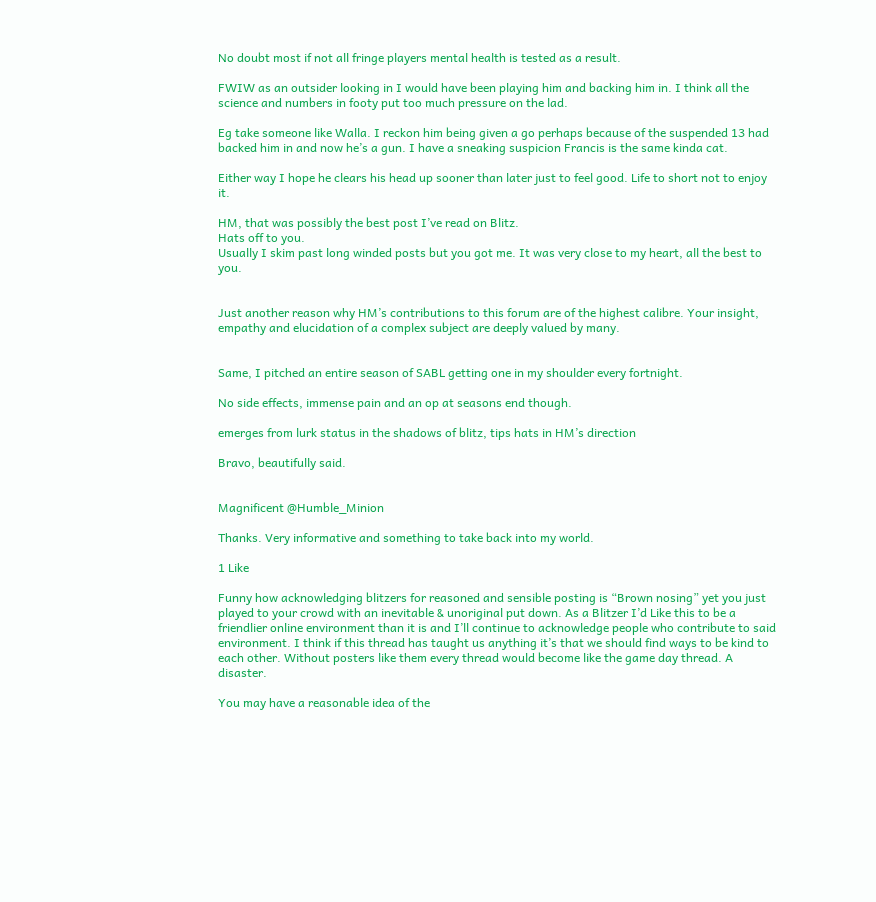No doubt most if not all fringe players mental health is tested as a result.

FWIW as an outsider looking in I would have been playing him and backing him in. I think all the science and numbers in footy put too much pressure on the lad.

Eg take someone like Walla. I reckon him being given a go perhaps because of the suspended 13 had backed him in and now he’s a gun. I have a sneaking suspicion Francis is the same kinda cat.

Either way I hope he clears his head up sooner than later just to feel good. Life to short not to enjoy it.

HM, that was possibly the best post I’ve read on Blitz.
Hats off to you.
Usually I skim past long winded posts but you got me. It was very close to my heart, all the best to you.


Just another reason why HM’s contributions to this forum are of the highest calibre. Your insight, empathy and elucidation of a complex subject are deeply valued by many.


Same, I pitched an entire season of SABL getting one in my shoulder every fortnight.

No side effects, immense pain and an op at seasons end though.

emerges from lurk status in the shadows of blitz, tips hats in HM’s direction

Bravo, beautifully said.


Magnificent @Humble_Minion

Thanks. Very informative and something to take back into my world.

1 Like

Funny how acknowledging blitzers for reasoned and sensible posting is “Brown nosing” yet you just played to your crowd with an inevitable & unoriginal put down. As a Blitzer I’d Like this to be a friendlier online environment than it is and I’ll continue to acknowledge people who contribute to said environment. I think if this thread has taught us anything it’s that we should find ways to be kind to each other. Without posters like them every thread would become like the game day thread. A disaster.

You may have a reasonable idea of the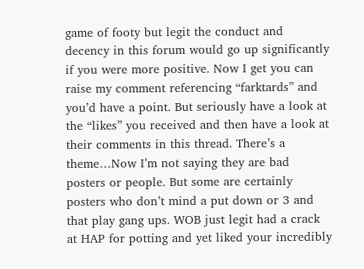game of footy but legit the conduct and decency in this forum would go up significantly if you were more positive. Now I get you can raise my comment referencing “farktards” and you’d have a point. But seriously have a look at the “likes” you received and then have a look at their comments in this thread. There’s a theme…Now I’m not saying they are bad posters or people. But some are certainly posters who don’t mind a put down or 3 and that play gang ups. WOB just legit had a crack at HAP for potting and yet liked your incredibly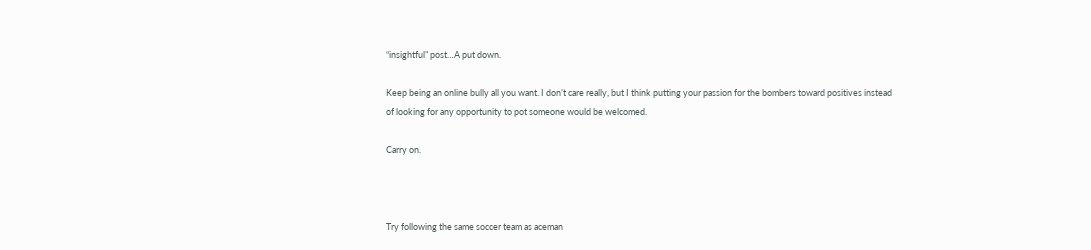“insightful” post…A put down.

Keep being an online bully all you want. I don’t care really, but I think putting your passion for the bombers toward positives instead of looking for any opportunity to pot someone would be welcomed.

Carry on.



Try following the same soccer team as aceman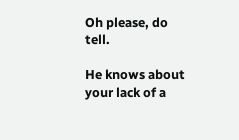Oh please, do tell.

He knows about your lack of a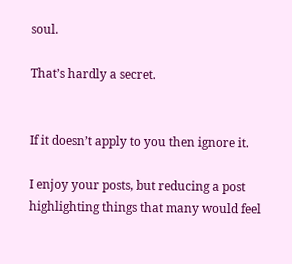soul.

That’s hardly a secret.


If it doesn’t apply to you then ignore it.

I enjoy your posts, but reducing a post highlighting things that many would feel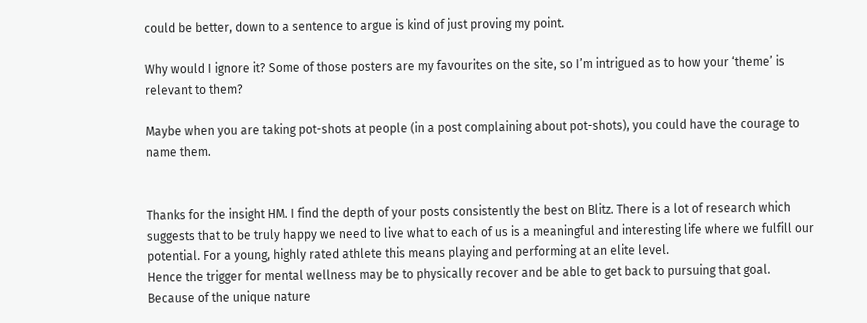could be better, down to a sentence to argue is kind of just proving my point.

Why would I ignore it? Some of those posters are my favourites on the site, so I’m intrigued as to how your ‘theme’ is relevant to them?

Maybe when you are taking pot-shots at people (in a post complaining about pot-shots), you could have the courage to name them.


Thanks for the insight HM. I find the depth of your posts consistently the best on Blitz. There is a lot of research which suggests that to be truly happy we need to live what to each of us is a meaningful and interesting life where we fulfill our potential. For a young, highly rated athlete this means playing and performing at an elite level.
Hence the trigger for mental wellness may be to physically recover and be able to get back to pursuing that goal. Because of the unique nature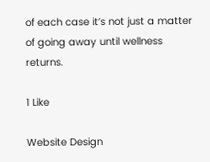of each case it’s not just a matter of going away until wellness returns.

1 Like

Website Design